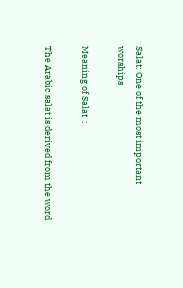Salat: One of the most important worships

Meaning of Salat  :

The Arabic salat is derived from the word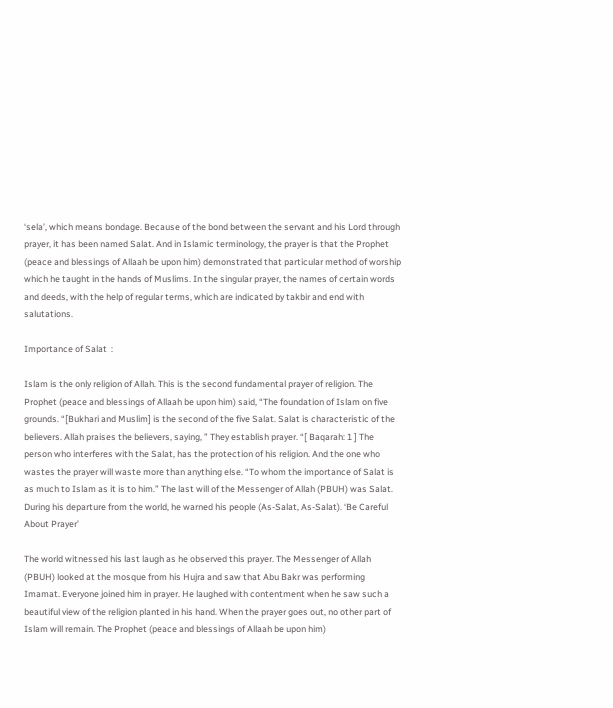‘sela’, which means bondage. Because of the bond between the servant and his Lord through prayer, it has been named Salat. And in Islamic terminology, the prayer is that the Prophet (peace and blessings of Allaah be upon him) demonstrated that particular method of worship which he taught in the hands of Muslims. In the singular prayer, the names of certain words and deeds, with the help of regular terms, which are indicated by takbir and end with salutations.

Importance of Salat  :

Islam is the only religion of Allah. This is the second fundamental prayer of religion. The Prophet (peace and blessings of Allaah be upon him) said, “The foundation of Islam on five grounds. “[Bukhari and Muslim] is the second of the five Salat. Salat is characteristic of the believers. Allah praises the believers, saying, ” They establish prayer. “[ Baqarah: 1 ] The person who interferes with the Salat, has the protection of his religion. And the one who wastes the prayer will waste more than anything else. “To whom the importance of Salat is as much to Islam as it is to him.” The last will of the Messenger of Allah (PBUH) was Salat. During his departure from the world, he warned his people (As-Salat, As-Salat). ‘Be Careful About Prayer’

The world witnessed his last laugh as he observed this prayer. The Messenger of Allah (PBUH) looked at the mosque from his Hujra and saw that Abu Bakr was performing Imamat. Everyone joined him in prayer. He laughed with contentment when he saw such a beautiful view of the religion planted in his hand. When the prayer goes out, no other part of Islam will remain. The Prophet (peace and blessings of Allaah be upon him)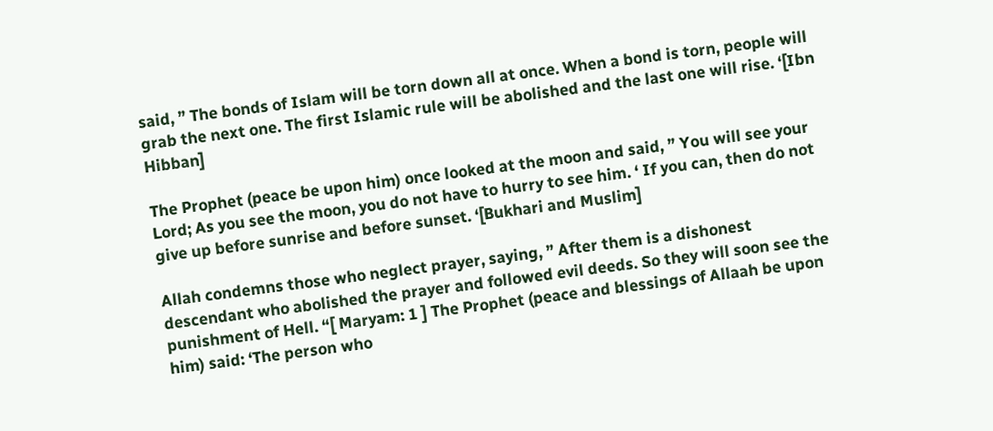said, ” The bonds of Islam will be torn down all at once. When a bond is torn, people will grab the next one. The first Islamic rule will be abolished and the last one will rise. ‘[Ibn Hibban]

The Prophet (peace be upon him) once looked at the moon and said, ” You will see your Lord; As you see the moon, you do not have to hurry to see him. ‘ If you can, then do not give up before sunrise and before sunset. ‘[Bukhari and Muslim]

Allah condemns those who neglect prayer, saying, ” After them is a dishonest descendant who abolished the prayer and followed evil deeds. So they will soon see the punishment of Hell. “[ Maryam: 1 ] The Prophet (peace and blessings of Allaah be upon him) said: ‘The person who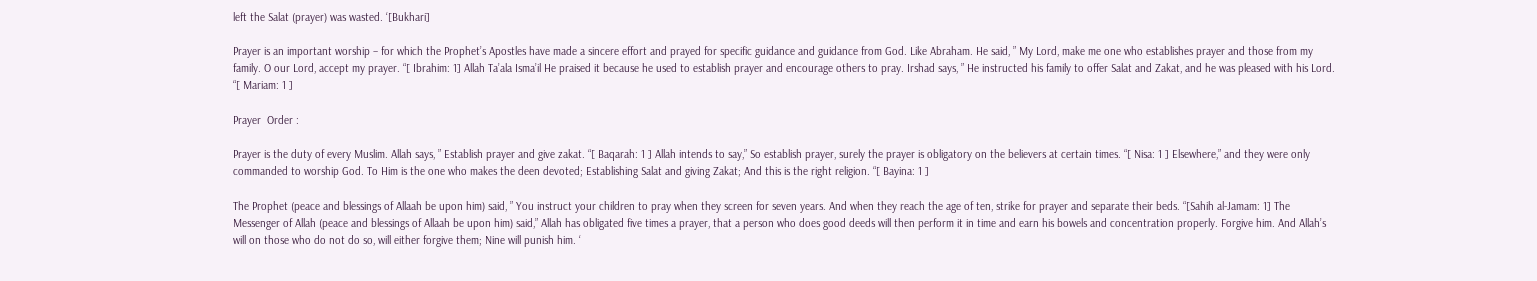left the Salat (prayer) was wasted. ‘[Bukhari]

Prayer is an important worship – for which the Prophet’s Apostles have made a sincere effort and prayed for specific guidance and guidance from God. Like Abraham. He said, ” My Lord, make me one who establishes prayer and those from my family. O our Lord, accept my prayer. “[ Ibrahim: 1] Allah Ta’ala Isma’il He praised it because he used to establish prayer and encourage others to pray. Irshad says, ” He instructed his family to offer Salat and Zakat, and he was pleased with his Lord. “[ Mariam: 1 ]

Prayer  Order :

Prayer is the duty of every Muslim. Allah says, ” Establish prayer and give zakat. “[ Baqarah: 1 ] Allah intends to say,” So establish prayer, surely the prayer is obligatory on the believers at certain times. “[ Nisa: 1 ] Elsewhere,” and they were only commanded to worship God. To Him is the one who makes the deen devoted; Establishing Salat and giving Zakat; And this is the right religion. “[ Bayina: 1 ]

The Prophet (peace and blessings of Allaah be upon him) said, ” You instruct your children to pray when they screen for seven years. And when they reach the age of ten, strike for prayer and separate their beds. “[Sahih al-Jamam: 1] The Messenger of Allah (peace and blessings of Allaah be upon him) said,” Allah has obligated five times a prayer, that a person who does good deeds will then perform it in time and earn his bowels and concentration properly. Forgive him. And Allah’s will on those who do not do so, will either forgive them; Nine will punish him. ‘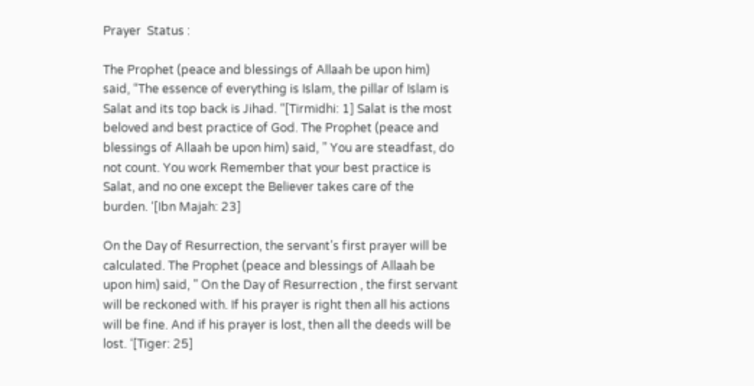Prayer  Status :

The Prophet (peace and blessings of Allaah be upon him) said, “The essence of everything is Islam, the pillar of Islam is Salat and its top back is Jihad. “[Tirmidhi: 1] Salat is the most beloved and best practice of God. The Prophet (peace and blessings of Allaah be upon him) said, ” You are steadfast, do not count. You work Remember that your best practice is Salat, and no one except the Believer takes care of the burden. ‘[Ibn Majah: 23]

On the Day of Resurrection, the servant’s first prayer will be calculated. The Prophet (peace and blessings of Allaah be upon him) said, ” On the Day of Resurrection , the first servant will be reckoned with. If his prayer is right then all his actions will be fine. And if his prayer is lost, then all the deeds will be lost. ‘[Tiger: 25]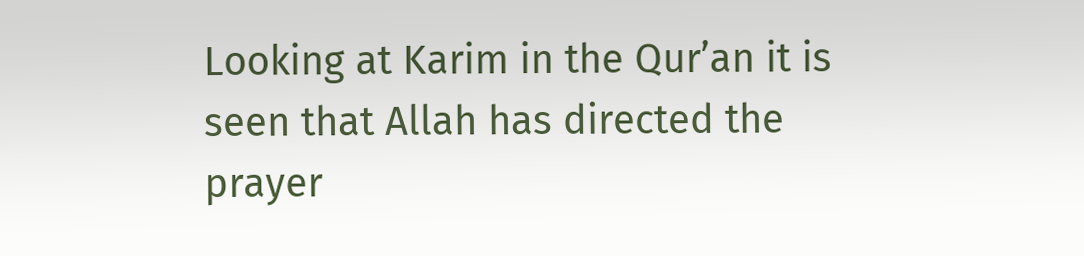Looking at Karim in the Qur’an it is seen that Allah has directed the prayer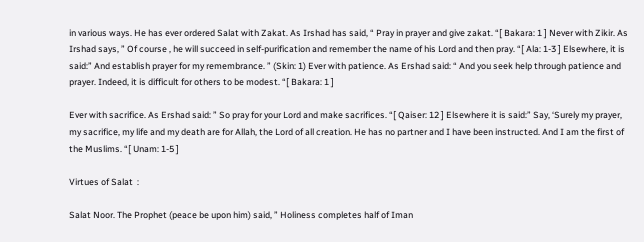in various ways. He has ever ordered Salat with Zakat. As Irshad has said, “ Pray in prayer and give zakat. “[ Bakara: 1 ] Never with Zikir. As Irshad says, ” Of course , he will succeed in self-purification and remember the name of his Lord and then pray. “[ Ala: 1-3 ] Elsewhere, it is said:” And establish prayer for my remembrance. ” (Skin: 1) Ever with patience. As Ershad said: “ And you seek help through patience and prayer. Indeed, it is difficult for others to be modest. “[ Bakara: 1 ]

Ever with sacrifice. As Ershad said: ” So pray for your Lord and make sacrifices. “[ Qaiser: 12 ] Elsewhere it is said:” Say, ‘Surely my prayer, my sacrifice, my life and my death are for Allah, the Lord of all creation. He has no partner and I have been instructed. And I am the first of the Muslims. “[ Unam: 1-5 ]

Virtues of Salat  :

Salat Noor. The Prophet (peace be upon him) said, ” Holiness completes half of Iman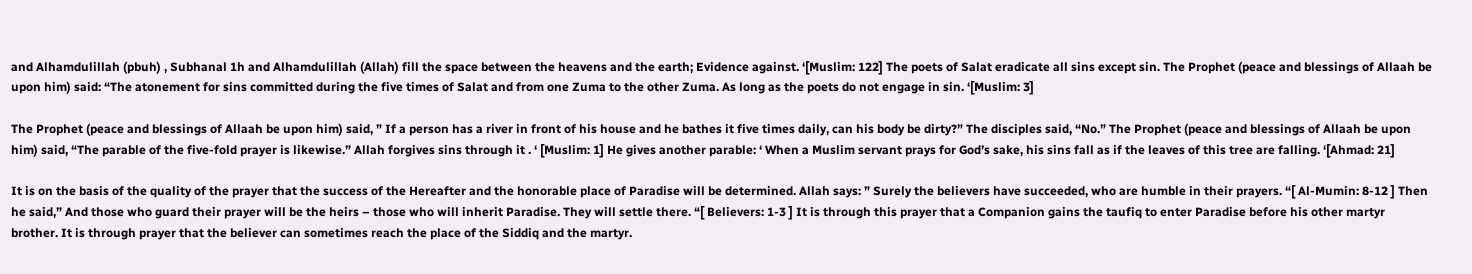and Alhamdulillah (pbuh) , Subhanal 1h and Alhamdulillah (Allah) fill the space between the heavens and the earth; Evidence against. ‘[Muslim: 122] The poets of Salat eradicate all sins except sin. The Prophet (peace and blessings of Allaah be upon him) said: “The atonement for sins committed during the five times of Salat and from one Zuma to the other Zuma. As long as the poets do not engage in sin. ‘[Muslim: 3]

The Prophet (peace and blessings of Allaah be upon him) said, ” If a person has a river in front of his house and he bathes it five times daily, can his body be dirty?” The disciples said, “No.” The Prophet (peace and blessings of Allaah be upon him) said, “The parable of the five-fold prayer is likewise.” Allah forgives sins through it . ‘ [Muslim: 1] He gives another parable: ‘ When a Muslim servant prays for God’s sake, his sins fall as if the leaves of this tree are falling. ‘[Ahmad: 21]

It is on the basis of the quality of the prayer that the success of the Hereafter and the honorable place of Paradise will be determined. Allah says: ” Surely the believers have succeeded, who are humble in their prayers. “[ Al-Mumin: 8-12 ] Then he said,” And those who guard their prayer will be the heirs – those who will inherit Paradise. They will settle there. “[ Believers: 1-3 ] It is through this prayer that a Companion gains the taufiq to enter Paradise before his other martyr brother. It is through prayer that the believer can sometimes reach the place of the Siddiq and the martyr.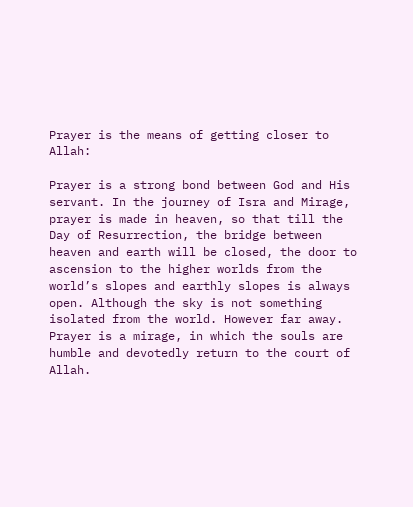Prayer is the means of getting closer to Allah:

Prayer is a strong bond between God and His servant. In the journey of Isra and Mirage, prayer is made in heaven, so that till the Day of Resurrection, the bridge between heaven and earth will be closed, the door to ascension to the higher worlds from the world’s slopes and earthly slopes is always open. Although the sky is not something isolated from the world. However far away. Prayer is a mirage, in which the souls are humble and devotedly return to the court of Allah.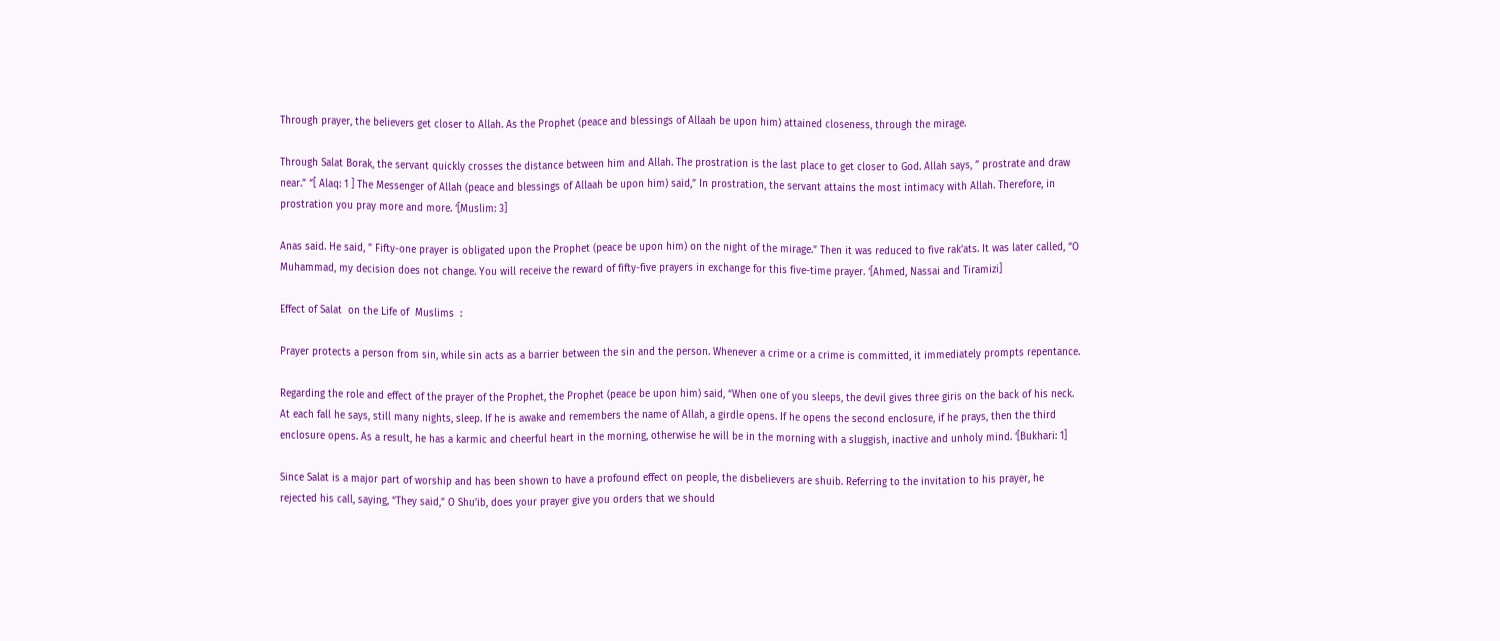Through prayer, the believers get closer to Allah. As the Prophet (peace and blessings of Allaah be upon him) attained closeness, through the mirage.

Through Salat Borak, the servant quickly crosses the distance between him and Allah. The prostration is the last place to get closer to God. Allah says, ” prostrate and draw near.” “[ Alaq: 1 ] The Messenger of Allah (peace and blessings of Allaah be upon him) said,” In prostration, the servant attains the most intimacy with Allah. Therefore, in prostration you pray more and more. ‘[Muslim: 3]

Anas said. He said, ” Fifty-one prayer is obligated upon the Prophet (peace be upon him) on the night of the mirage.” Then it was reduced to five rak’ats. It was later called, “O Muhammad, my decision does not change. You will receive the reward of fifty-five prayers in exchange for this five-time prayer. ‘[Ahmed, Nassai and Tiramizi]

Effect of Salat  on the Life of  Muslims  :

Prayer protects a person from sin, while sin acts as a barrier between the sin and the person. Whenever a crime or a crime is committed, it immediately prompts repentance.

Regarding the role and effect of the prayer of the Prophet, the Prophet (peace be upon him) said, “When one of you sleeps, the devil gives three giris on the back of his neck. At each fall he says, still many nights, sleep. If he is awake and remembers the name of Allah, a girdle opens. If he opens the second enclosure, if he prays, then the third enclosure opens. As a result, he has a karmic and cheerful heart in the morning, otherwise he will be in the morning with a sluggish, inactive and unholy mind. ‘[Bukhari: 1]

Since Salat is a major part of worship and has been shown to have a profound effect on people, the disbelievers are shuib. Referring to the invitation to his prayer, he rejected his call, saying, “They said,” O Shu’ib, does your prayer give you orders that we should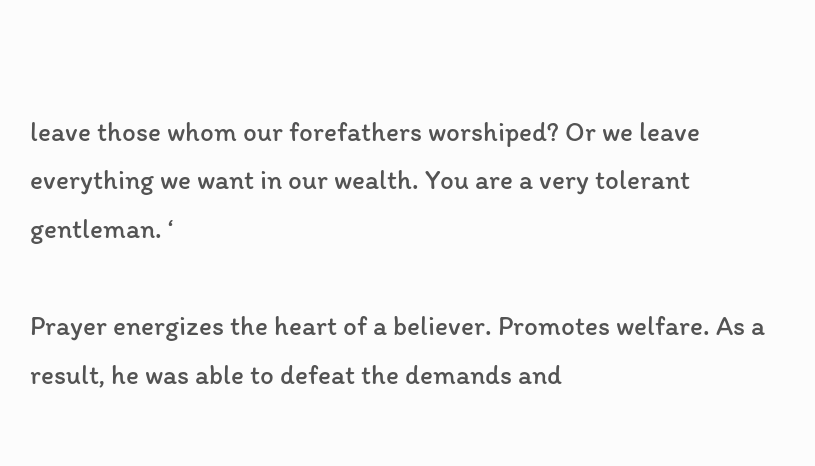leave those whom our forefathers worshiped? Or we leave everything we want in our wealth. You are a very tolerant gentleman. ‘

Prayer energizes the heart of a believer. Promotes welfare. As a result, he was able to defeat the demands and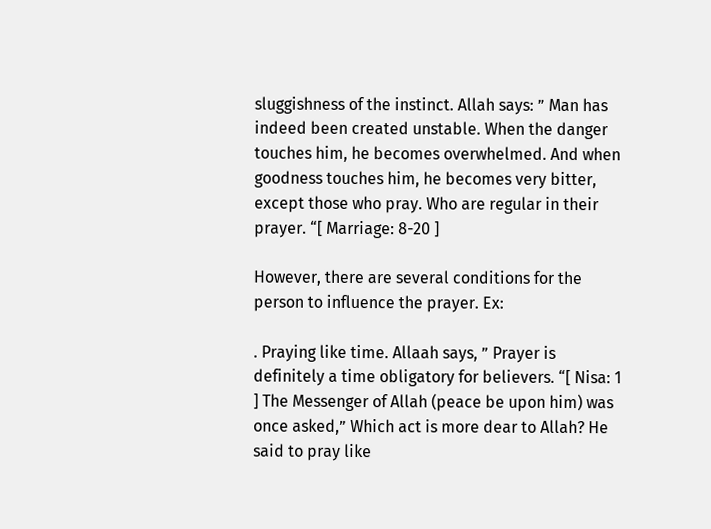sluggishness of the instinct. Allah says: ” Man has indeed been created unstable. When the danger touches him, he becomes overwhelmed. And when goodness touches him, he becomes very bitter, except those who pray. Who are regular in their prayer. “[ Marriage: 8-20 ]

However, there are several conditions for the person to influence the prayer. Ex:

. Praying like time. Allaah says, ” Prayer is definitely a time obligatory for believers. “[ Nisa: 1 ] The Messenger of Allah (peace be upon him) was once asked,” Which act is more dear to Allah? He said to pray like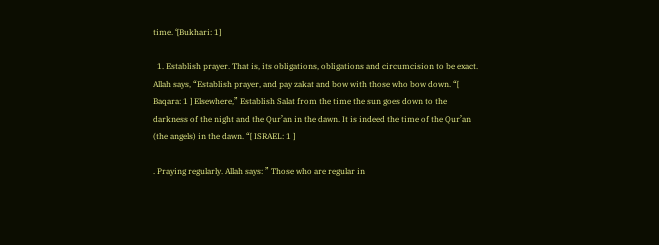time. ‘[Bukhari: 1]

  1. Establish prayer. That is, its obligations, obligations and circumcision to be exact. Allah says, “Establish prayer, and pay zakat and bow with those who bow down. “[ Baqara: 1 ] Elsewhere,” Establish Salat from the time the sun goes down to the darkness of the night and the Qur’an in the dawn. It is indeed the time of the Qur’an (the angels) in the dawn. “[ ISRAEL: 1 ]

. Praying regularly. Allah says: ” Those who are regular in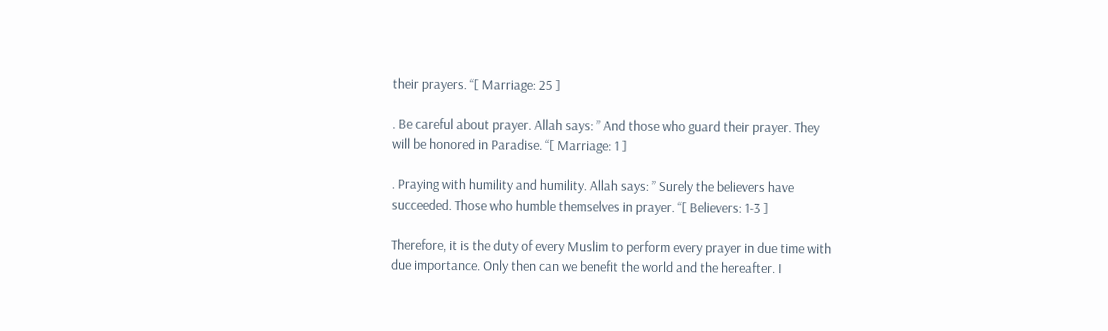their prayers. “[ Marriage: 25 ]

. Be careful about prayer. Allah says: ” And those who guard their prayer. They will be honored in Paradise. “[ Marriage: 1 ]

. Praying with humility and humility. Allah says: ” Surely the believers have succeeded. Those who humble themselves in prayer. “[ Believers: 1-3 ]

Therefore, it is the duty of every Muslim to perform every prayer in due time with due importance. Only then can we benefit the world and the hereafter. I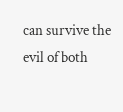can survive the evil of both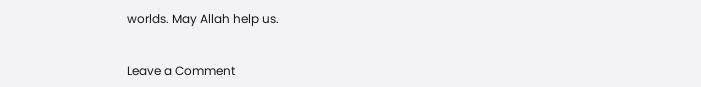worlds. May Allah help us.


Leave a Comment